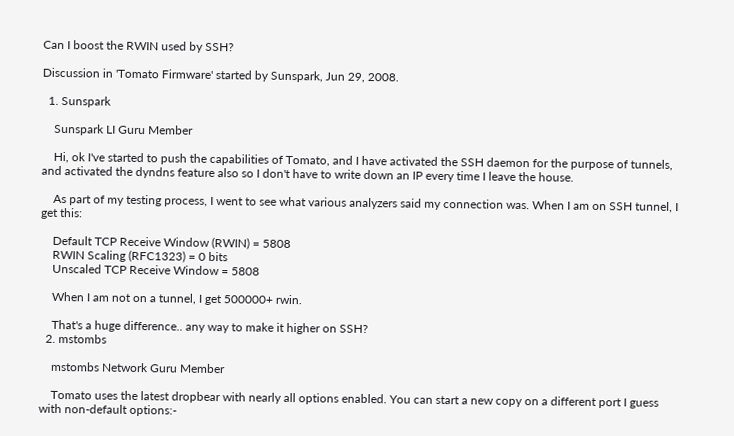Can I boost the RWIN used by SSH?

Discussion in 'Tomato Firmware' started by Sunspark, Jun 29, 2008.

  1. Sunspark

    Sunspark LI Guru Member

    Hi, ok I've started to push the capabilities of Tomato, and I have activated the SSH daemon for the purpose of tunnels, and activated the dyndns feature also so I don't have to write down an IP every time I leave the house.

    As part of my testing process, I went to see what various analyzers said my connection was. When I am on SSH tunnel, I get this:

    Default TCP Receive Window (RWIN) = 5808
    RWIN Scaling (RFC1323) = 0 bits
    Unscaled TCP Receive Window = 5808

    When I am not on a tunnel, I get 500000+ rwin.

    That's a huge difference.. any way to make it higher on SSH?
  2. mstombs

    mstombs Network Guru Member

    Tomato uses the latest dropbear with nearly all options enabled. You can start a new copy on a different port I guess with non-default options:-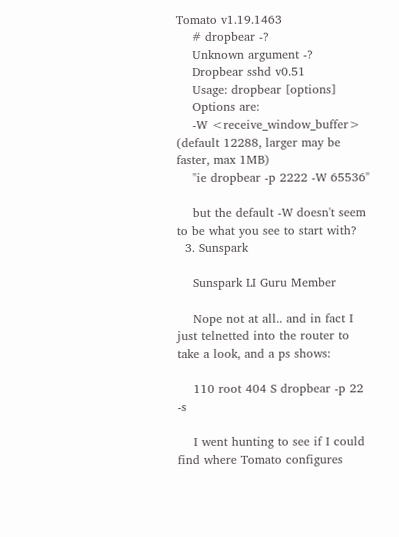Tomato v1.19.1463
    # dropbear -?
    Unknown argument -?
    Dropbear sshd v0.51
    Usage: dropbear [options]
    Options are:
    -W <receive_window_buffer> (default 12288, larger may be faster, max 1MB)
    "ie dropbear -p 2222 -W 65536"

    but the default -W doesn't seem to be what you see to start with?
  3. Sunspark

    Sunspark LI Guru Member

    Nope not at all.. and in fact I just telnetted into the router to take a look, and a ps shows:

    110 root 404 S dropbear -p 22 -s

    I went hunting to see if I could find where Tomato configures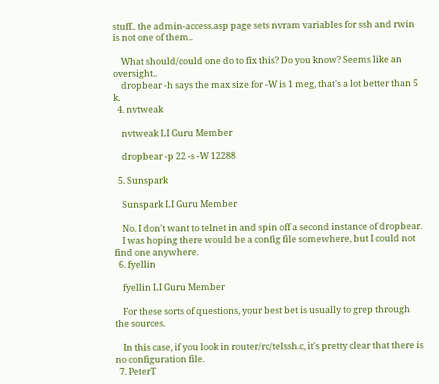stuff.. the admin-access.asp page sets nvram variables for ssh and rwin is not one of them..

    What should/could one do to fix this? Do you know? Seems like an oversight..
    dropbear -h says the max size for -W is 1 meg, that's a lot better than 5 k.
  4. nvtweak

    nvtweak LI Guru Member

    dropbear -p 22 -s -W 12288

  5. Sunspark

    Sunspark LI Guru Member

    No. I don't want to telnet in and spin off a second instance of dropbear.
    I was hoping there would be a config file somewhere, but I could not find one anywhere.
  6. fyellin

    fyellin LI Guru Member

    For these sorts of questions, your best bet is usually to grep through the sources.

    In this case, if you look in router/rc/telssh.c, it's pretty clear that there is no configuration file.
  7. PeterT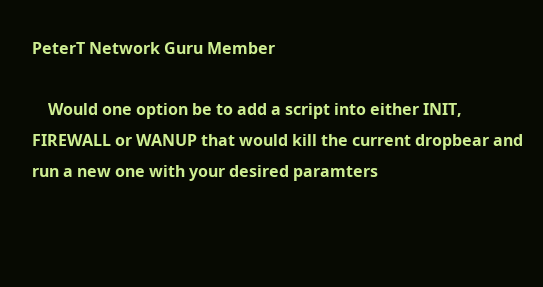PeterT Network Guru Member

    Would one option be to add a script into either INIT, FIREWALL or WANUP that would kill the current dropbear and run a new one with your desired paramters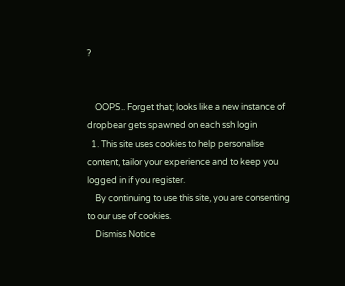?


    OOPS.. Forget that; looks like a new instance of dropbear gets spawned on each ssh login
  1. This site uses cookies to help personalise content, tailor your experience and to keep you logged in if you register.
    By continuing to use this site, you are consenting to our use of cookies.
    Dismiss Notice